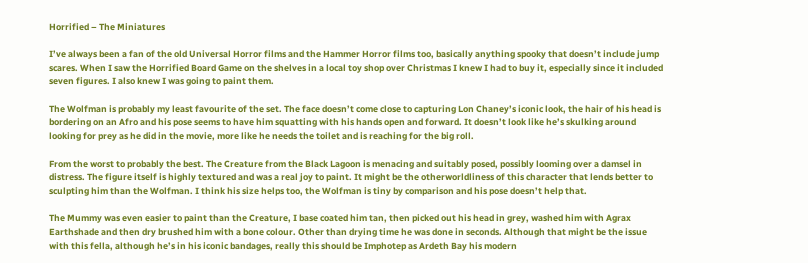Horrified – The Miniatures

I’ve always been a fan of the old Universal Horror films and the Hammer Horror films too, basically anything spooky that doesn’t include jump scares. When I saw the Horrified Board Game on the shelves in a local toy shop over Christmas I knew I had to buy it, especially since it included seven figures. I also knew I was going to paint them.

The Wolfman is probably my least favourite of the set. The face doesn’t come close to capturing Lon Chaney’s iconic look, the hair of his head is bordering on an Afro and his pose seems to have him squatting with his hands open and forward. It doesn’t look like he’s skulking around looking for prey as he did in the movie, more like he needs the toilet and is reaching for the big roll.

From the worst to probably the best. The Creature from the Black Lagoon is menacing and suitably posed, possibly looming over a damsel in distress. The figure itself is highly textured and was a real joy to paint. It might be the otherworldliness of this character that lends better to sculpting him than the Wolfman. I think his size helps too, the Wolfman is tiny by comparison and his pose doesn’t help that.

The Mummy was even easier to paint than the Creature, I base coated him tan, then picked out his head in grey, washed him with Agrax Earthshade and then dry brushed him with a bone colour. Other than drying time he was done in seconds. Although that might be the issue with this fella, although he’s in his iconic bandages, really this should be Imphotep as Ardeth Bay his modern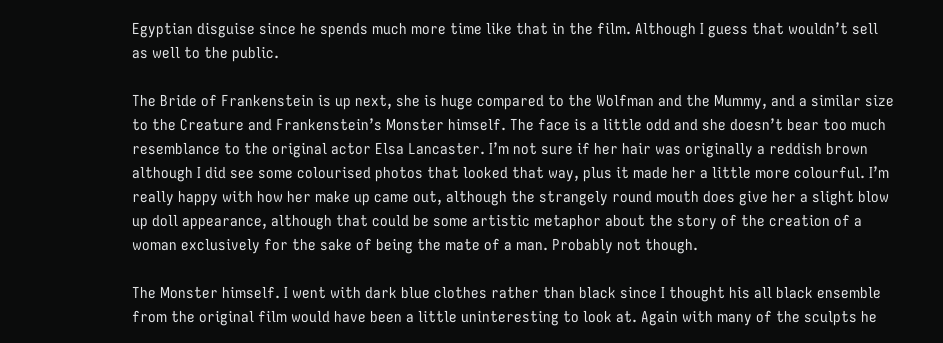Egyptian disguise since he spends much more time like that in the film. Although I guess that wouldn’t sell as well to the public.

The Bride of Frankenstein is up next, she is huge compared to the Wolfman and the Mummy, and a similar size to the Creature and Frankenstein’s Monster himself. The face is a little odd and she doesn’t bear too much resemblance to the original actor Elsa Lancaster. I’m not sure if her hair was originally a reddish brown although I did see some colourised photos that looked that way, plus it made her a little more colourful. I’m really happy with how her make up came out, although the strangely round mouth does give her a slight blow up doll appearance, although that could be some artistic metaphor about the story of the creation of a woman exclusively for the sake of being the mate of a man. Probably not though.

The Monster himself. I went with dark blue clothes rather than black since I thought his all black ensemble from the original film would have been a little uninteresting to look at. Again with many of the sculpts he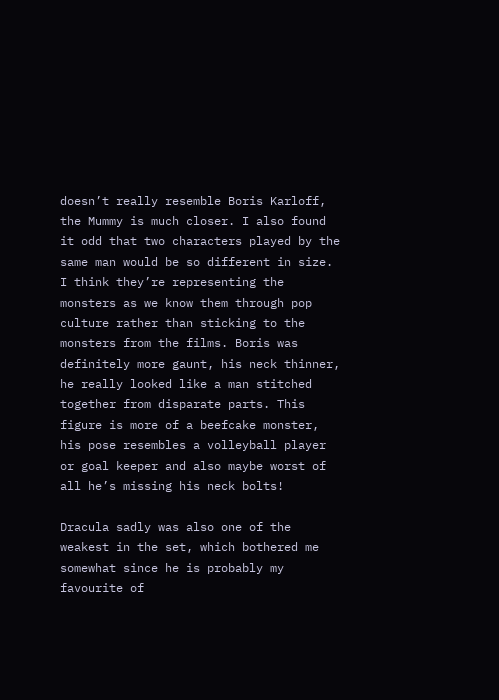doesn’t really resemble Boris Karloff, the Mummy is much closer. I also found it odd that two characters played by the same man would be so different in size. I think they’re representing the monsters as we know them through pop culture rather than sticking to the monsters from the films. Boris was definitely more gaunt, his neck thinner, he really looked like a man stitched together from disparate parts. This figure is more of a beefcake monster, his pose resembles a volleyball player or goal keeper and also maybe worst of all he’s missing his neck bolts!

Dracula sadly was also one of the weakest in the set, which bothered me somewhat since he is probably my favourite of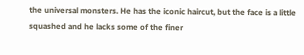the universal monsters. He has the iconic haircut, but the face is a little squashed and he lacks some of the finer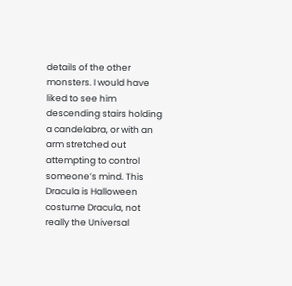details of the other monsters. I would have liked to see him descending stairs holding a candelabra, or with an arm stretched out attempting to control someone’s mind. This Dracula is Halloween costume Dracula, not really the Universal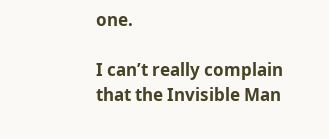one.

I can’t really complain that the Invisible Man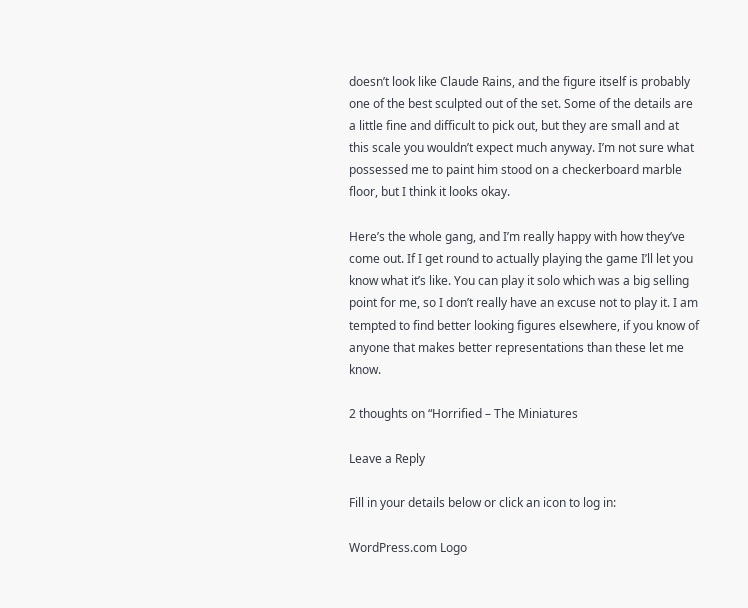doesn’t look like Claude Rains, and the figure itself is probably one of the best sculpted out of the set. Some of the details are a little fine and difficult to pick out, but they are small and at this scale you wouldn’t expect much anyway. I’m not sure what possessed me to paint him stood on a checkerboard marble floor, but I think it looks okay.

Here’s the whole gang, and I’m really happy with how they’ve come out. If I get round to actually playing the game I’ll let you know what it’s like. You can play it solo which was a big selling point for me, so I don’t really have an excuse not to play it. I am tempted to find better looking figures elsewhere, if you know of anyone that makes better representations than these let me know.

2 thoughts on “Horrified – The Miniatures

Leave a Reply

Fill in your details below or click an icon to log in:

WordPress.com Logo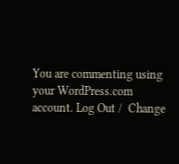You are commenting using your WordPress.com account. Log Out /  Change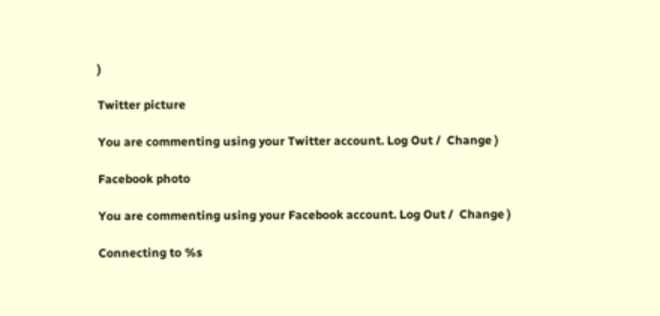)

Twitter picture

You are commenting using your Twitter account. Log Out /  Change )

Facebook photo

You are commenting using your Facebook account. Log Out /  Change )

Connecting to %s